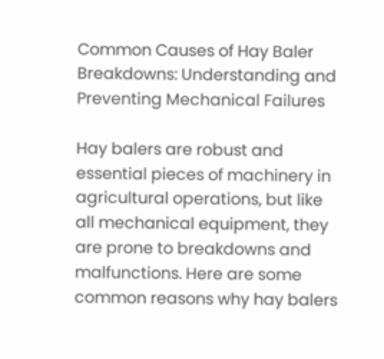Common Causes of Hay Baler Breakdowns: Understanding and Preventing Mechanical Failures

Hay balers are robust and essential pieces of machinery in agricultural operations, but like all mechanical equipment, they are prone to breakdowns and malfunctions. Here are some common reasons why hay balers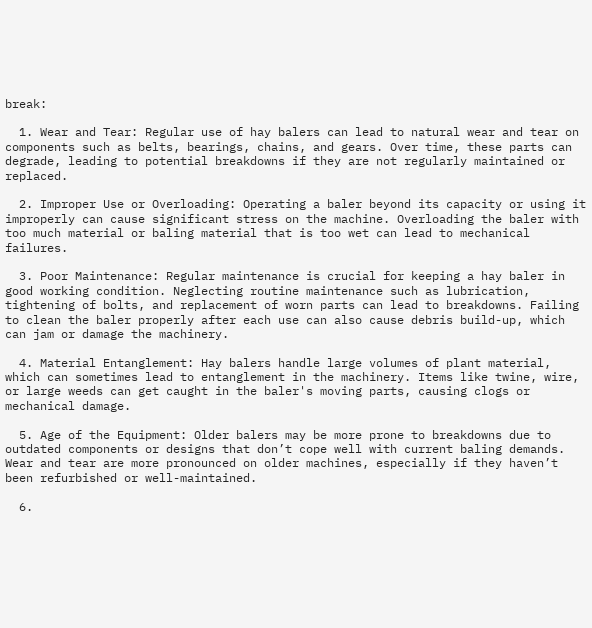break:

  1. Wear and Tear: Regular use of hay balers can lead to natural wear and tear on components such as belts, bearings, chains, and gears. Over time, these parts can degrade, leading to potential breakdowns if they are not regularly maintained or replaced.

  2. Improper Use or Overloading: Operating a baler beyond its capacity or using it improperly can cause significant stress on the machine. Overloading the baler with too much material or baling material that is too wet can lead to mechanical failures.

  3. Poor Maintenance: Regular maintenance is crucial for keeping a hay baler in good working condition. Neglecting routine maintenance such as lubrication, tightening of bolts, and replacement of worn parts can lead to breakdowns. Failing to clean the baler properly after each use can also cause debris build-up, which can jam or damage the machinery.

  4. Material Entanglement: Hay balers handle large volumes of plant material, which can sometimes lead to entanglement in the machinery. Items like twine, wire, or large weeds can get caught in the baler's moving parts, causing clogs or mechanical damage.

  5. Age of the Equipment: Older balers may be more prone to breakdowns due to outdated components or designs that don’t cope well with current baling demands. Wear and tear are more pronounced on older machines, especially if they haven’t been refurbished or well-maintained.

  6.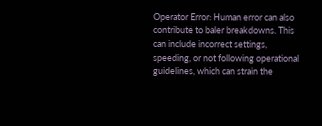Operator Error: Human error can also contribute to baler breakdowns. This can include incorrect settings, speeding, or not following operational guidelines, which can strain the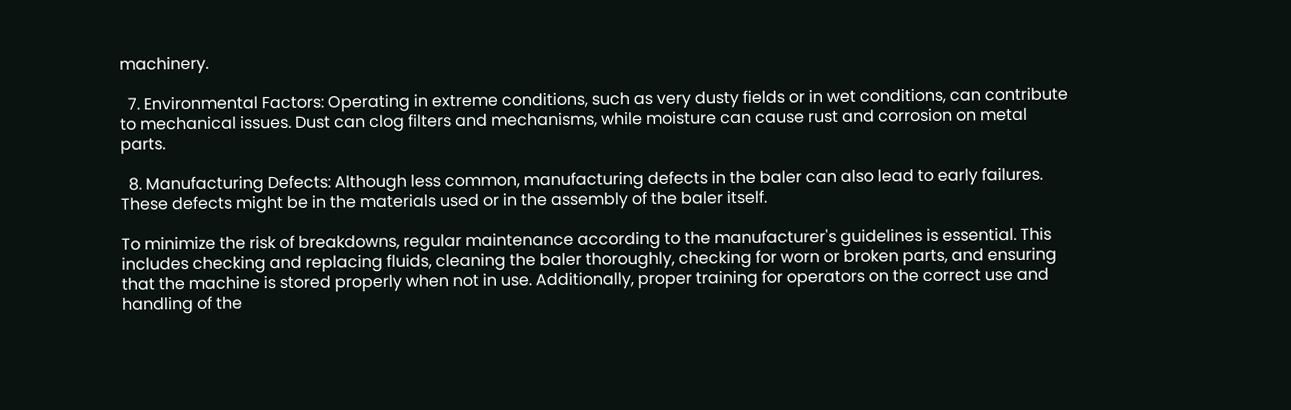machinery.

  7. Environmental Factors: Operating in extreme conditions, such as very dusty fields or in wet conditions, can contribute to mechanical issues. Dust can clog filters and mechanisms, while moisture can cause rust and corrosion on metal parts.

  8. Manufacturing Defects: Although less common, manufacturing defects in the baler can also lead to early failures. These defects might be in the materials used or in the assembly of the baler itself.

To minimize the risk of breakdowns, regular maintenance according to the manufacturer's guidelines is essential. This includes checking and replacing fluids, cleaning the baler thoroughly, checking for worn or broken parts, and ensuring that the machine is stored properly when not in use. Additionally, proper training for operators on the correct use and handling of the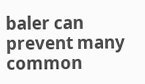baler can prevent many common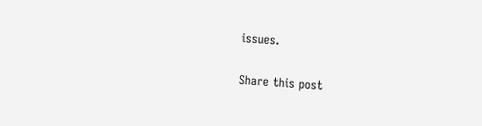issues.

Share this post